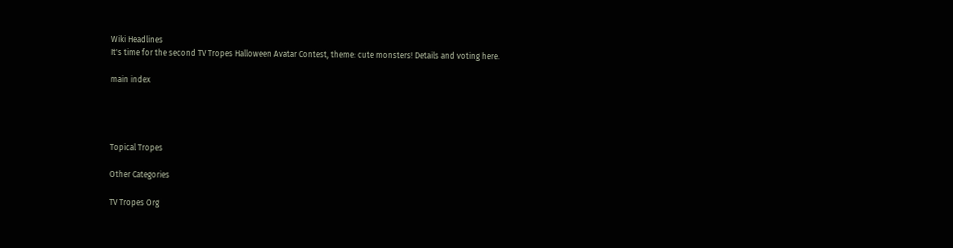Wiki Headlines
It's time for the second TV Tropes Halloween Avatar Contest, theme: cute monsters! Details and voting here.

main index




Topical Tropes

Other Categories

TV Tropes Org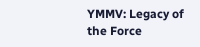YMMV: Legacy of the Force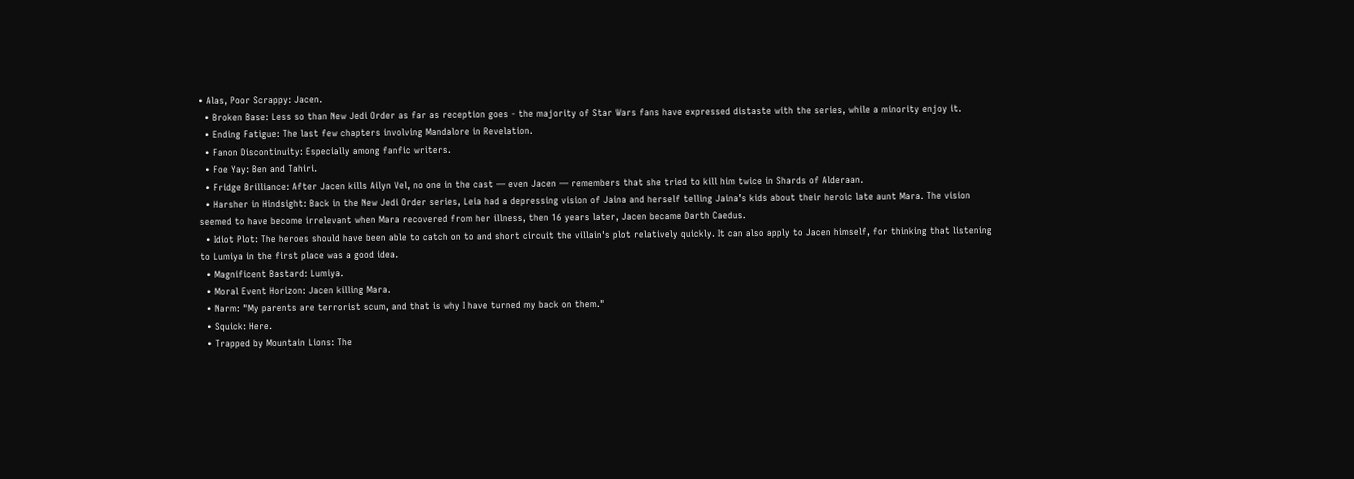• Alas, Poor Scrappy: Jacen.
  • Broken Base: Less so than New Jedi Order as far as reception goes - the majority of Star Wars fans have expressed distaste with the series, while a minority enjoy it.
  • Ending Fatigue: The last few chapters involving Mandalore in Revelation.
  • Fanon Discontinuity: Especially among fanfic writers.
  • Foe Yay: Ben and Tahiri.
  • Fridge Brilliance: After Jacen kills Ailyn Vel, no one in the cast — even Jacen — remembers that she tried to kill him twice in Shards of Alderaan.
  • Harsher in Hindsight: Back in the New Jedi Order series, Leia had a depressing vision of Jaina and herself telling Jaina’s kids about their heroic late aunt Mara. The vision seemed to have become irrelevant when Mara recovered from her illness, then 16 years later, Jacen became Darth Caedus.
  • Idiot Plot: The heroes should have been able to catch on to and short circuit the villain's plot relatively quickly. It can also apply to Jacen himself, for thinking that listening to Lumiya in the first place was a good idea.
  • Magnificent Bastard: Lumiya.
  • Moral Event Horizon: Jacen killing Mara.
  • Narm: "My parents are terrorist scum, and that is why I have turned my back on them."
  • Squick: Here.
  • Trapped by Mountain Lions: The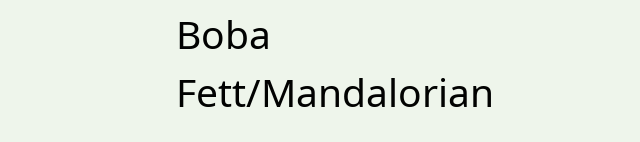Boba Fett/Mandalorian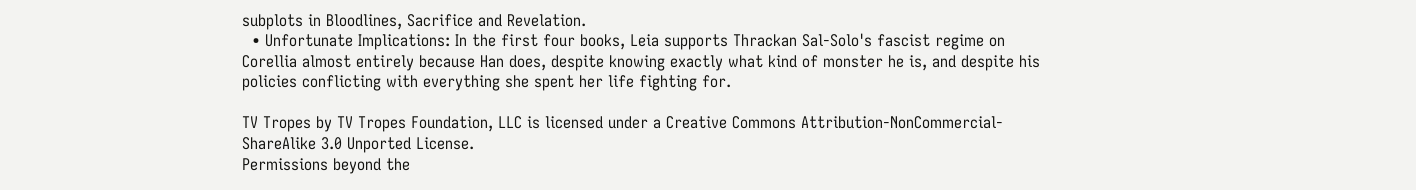subplots in Bloodlines, Sacrifice and Revelation.
  • Unfortunate Implications: In the first four books, Leia supports Thrackan Sal-Solo's fascist regime on Corellia almost entirely because Han does, despite knowing exactly what kind of monster he is, and despite his policies conflicting with everything she spent her life fighting for.

TV Tropes by TV Tropes Foundation, LLC is licensed under a Creative Commons Attribution-NonCommercial-ShareAlike 3.0 Unported License.
Permissions beyond the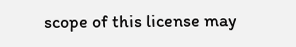scope of this license may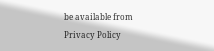be available from
Privacy Policy